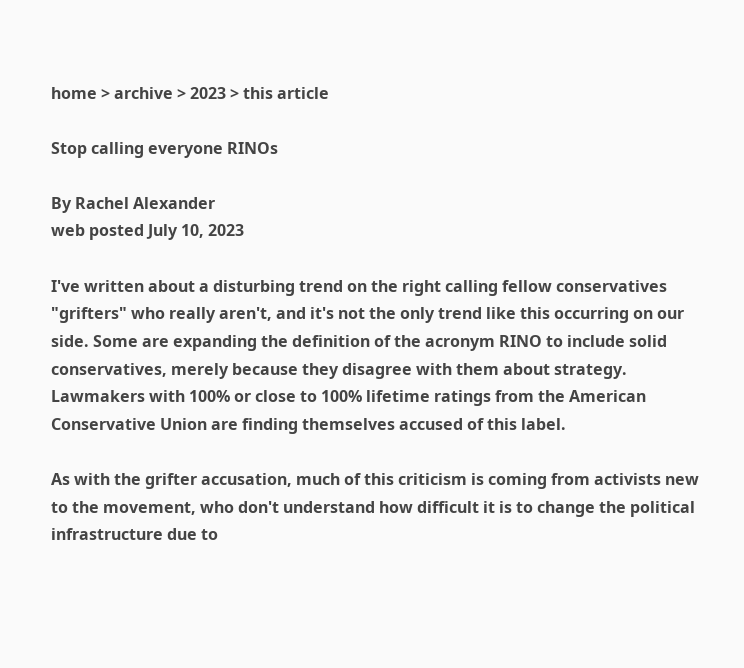home > archive > 2023 > this article

Stop calling everyone RINOs

By Rachel Alexander
web posted July 10, 2023

I've written about a disturbing trend on the right calling fellow conservatives "grifters" who really aren't, and it's not the only trend like this occurring on our side. Some are expanding the definition of the acronym RINO to include solid conservatives, merely because they disagree with them about strategy. Lawmakers with 100% or close to 100% lifetime ratings from the American Conservative Union are finding themselves accused of this label.

As with the grifter accusation, much of this criticism is coming from activists new to the movement, who don't understand how difficult it is to change the political infrastructure due to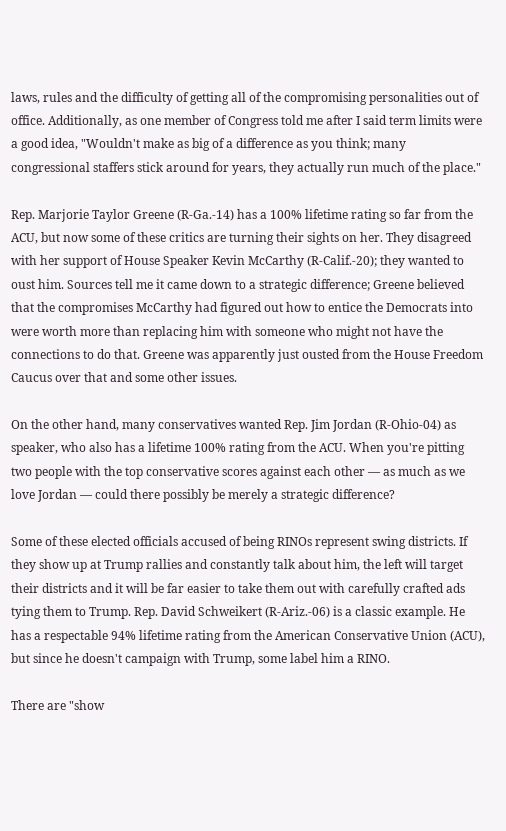laws, rules and the difficulty of getting all of the compromising personalities out of office. Additionally, as one member of Congress told me after I said term limits were a good idea, "Wouldn't make as big of a difference as you think; many congressional staffers stick around for years, they actually run much of the place."

Rep. Marjorie Taylor Greene (R-Ga.-14) has a 100% lifetime rating so far from the ACU, but now some of these critics are turning their sights on her. They disagreed with her support of House Speaker Kevin McCarthy (R-Calif.-20); they wanted to oust him. Sources tell me it came down to a strategic difference; Greene believed that the compromises McCarthy had figured out how to entice the Democrats into were worth more than replacing him with someone who might not have the connections to do that. Greene was apparently just ousted from the House Freedom Caucus over that and some other issues.

On the other hand, many conservatives wanted Rep. Jim Jordan (R-Ohio-04) as speaker, who also has a lifetime 100% rating from the ACU. When you're pitting two people with the top conservative scores against each other — as much as we love Jordan — could there possibly be merely a strategic difference?

Some of these elected officials accused of being RINOs represent swing districts. If they show up at Trump rallies and constantly talk about him, the left will target their districts and it will be far easier to take them out with carefully crafted ads tying them to Trump. Rep. David Schweikert (R-Ariz.-06) is a classic example. He has a respectable 94% lifetime rating from the American Conservative Union (ACU), but since he doesn't campaign with Trump, some label him a RINO.

There are "show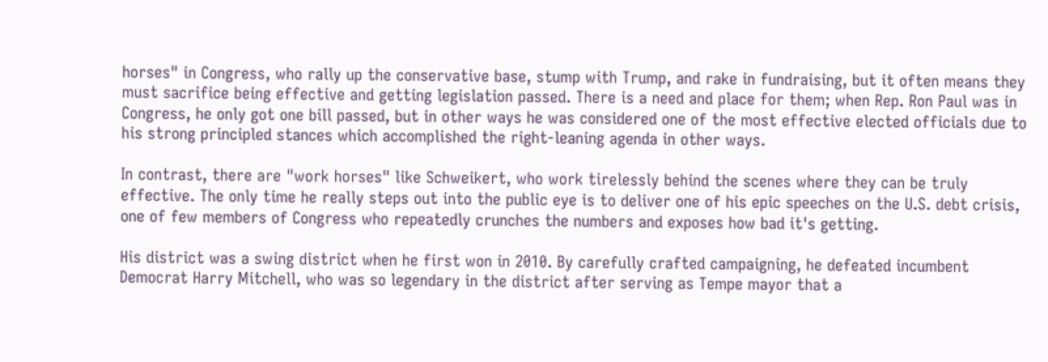horses" in Congress, who rally up the conservative base, stump with Trump, and rake in fundraising, but it often means they must sacrifice being effective and getting legislation passed. There is a need and place for them; when Rep. Ron Paul was in Congress, he only got one bill passed, but in other ways he was considered one of the most effective elected officials due to his strong principled stances which accomplished the right-leaning agenda in other ways.

In contrast, there are "work horses" like Schweikert, who work tirelessly behind the scenes where they can be truly effective. The only time he really steps out into the public eye is to deliver one of his epic speeches on the U.S. debt crisis, one of few members of Congress who repeatedly crunches the numbers and exposes how bad it's getting.

His district was a swing district when he first won in 2010. By carefully crafted campaigning, he defeated incumbent Democrat Harry Mitchell, who was so legendary in the district after serving as Tempe mayor that a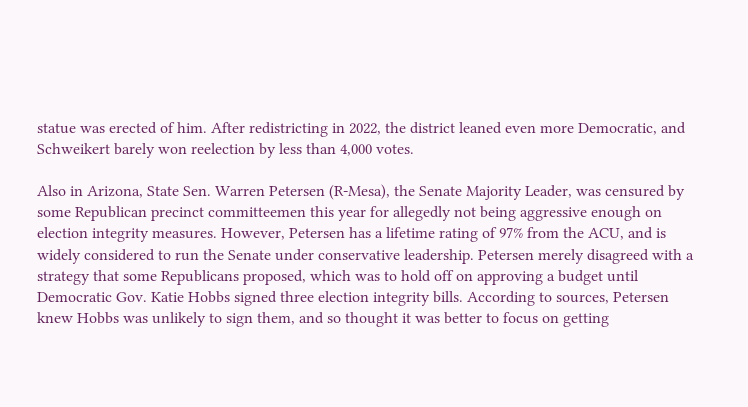statue was erected of him. After redistricting in 2022, the district leaned even more Democratic, and Schweikert barely won reelection by less than 4,000 votes.

Also in Arizona, State Sen. Warren Petersen (R-Mesa), the Senate Majority Leader, was censured by some Republican precinct committeemen this year for allegedly not being aggressive enough on election integrity measures. However, Petersen has a lifetime rating of 97% from the ACU, and is widely considered to run the Senate under conservative leadership. Petersen merely disagreed with a strategy that some Republicans proposed, which was to hold off on approving a budget until Democratic Gov. Katie Hobbs signed three election integrity bills. According to sources, Petersen knew Hobbs was unlikely to sign them, and so thought it was better to focus on getting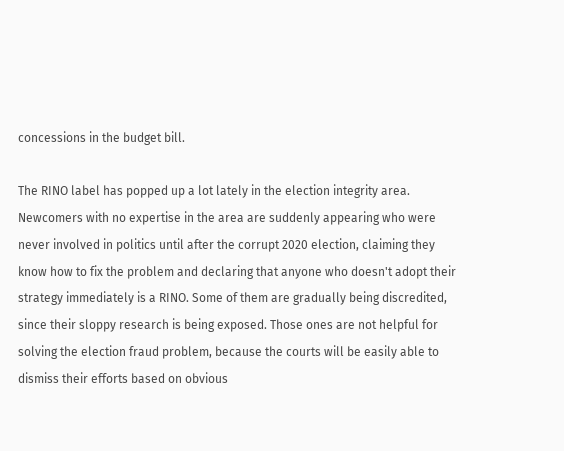concessions in the budget bill.

The RINO label has popped up a lot lately in the election integrity area. Newcomers with no expertise in the area are suddenly appearing who were never involved in politics until after the corrupt 2020 election, claiming they know how to fix the problem and declaring that anyone who doesn't adopt their strategy immediately is a RINO. Some of them are gradually being discredited, since their sloppy research is being exposed. Those ones are not helpful for solving the election fraud problem, because the courts will be easily able to dismiss their efforts based on obvious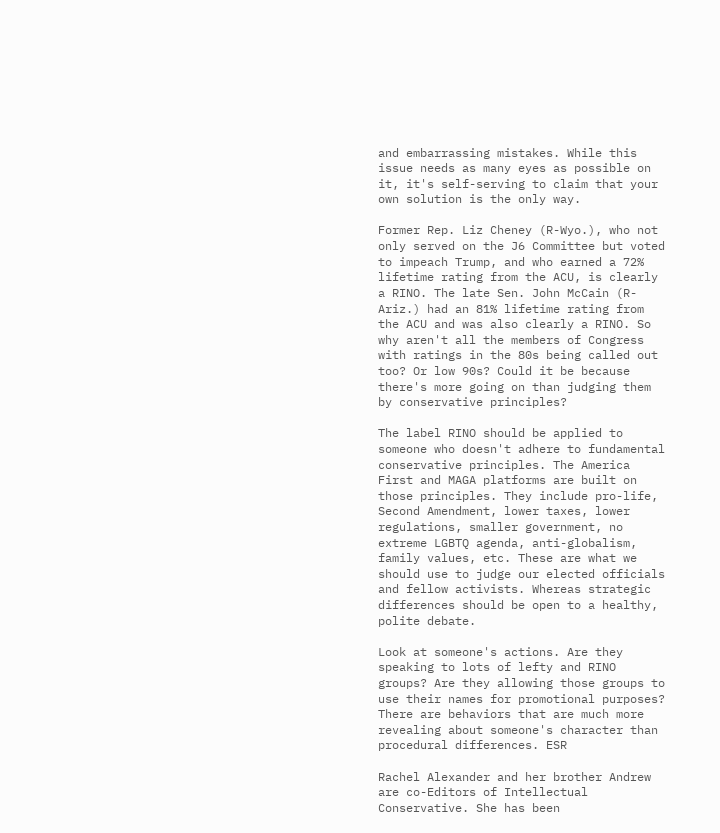and embarrassing mistakes. While this issue needs as many eyes as possible on it, it's self-serving to claim that your own solution is the only way.

Former Rep. Liz Cheney (R-Wyo.), who not only served on the J6 Committee but voted to impeach Trump, and who earned a 72% lifetime rating from the ACU, is clearly a RINO. The late Sen. John McCain (R-Ariz.) had an 81% lifetime rating from the ACU and was also clearly a RINO. So why aren't all the members of Congress with ratings in the 80s being called out too? Or low 90s? Could it be because there's more going on than judging them by conservative principles?

The label RINO should be applied to someone who doesn't adhere to fundamental conservative principles. The America First and MAGA platforms are built on those principles. They include pro-life, Second Amendment, lower taxes, lower regulations, smaller government, no extreme LGBTQ agenda, anti-globalism, family values, etc. These are what we should use to judge our elected officials and fellow activists. Whereas strategic differences should be open to a healthy, polite debate.

Look at someone's actions. Are they speaking to lots of lefty and RINO groups? Are they allowing those groups to use their names for promotional purposes? There are behaviors that are much more revealing about someone's character than procedural differences. ESR

Rachel Alexander and her brother Andrew are co-Editors of Intellectual Conservative. She has been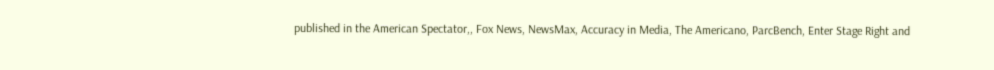published in the American Spectator,, Fox News, NewsMax, Accuracy in Media, The Americano, ParcBench, Enter Stage Right and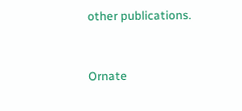other publications.


Ornate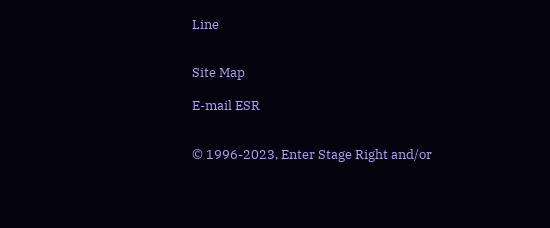Line


Site Map

E-mail ESR


© 1996-2023, Enter Stage Right and/or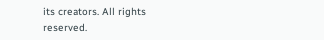its creators. All rights reserved.